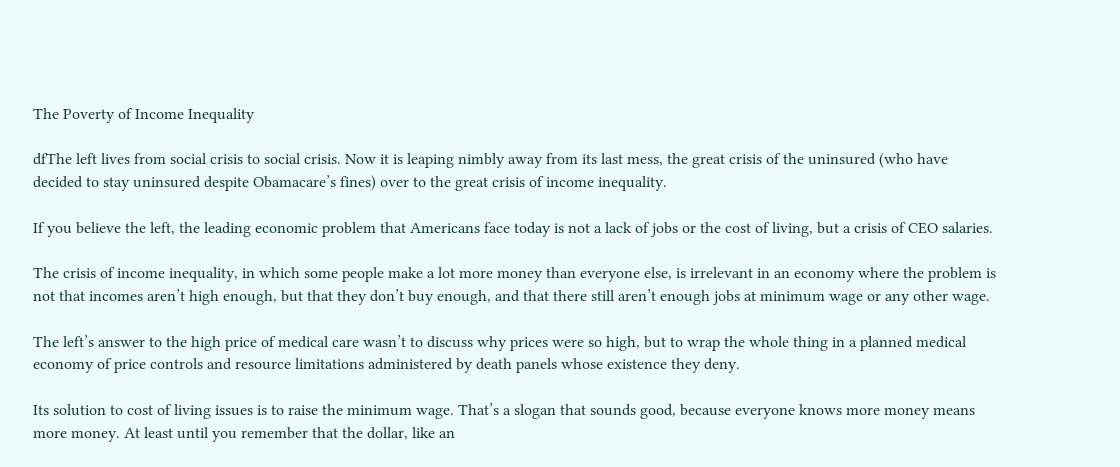The Poverty of Income Inequality

dfThe left lives from social crisis to social crisis. Now it is leaping nimbly away from its last mess, the great crisis of the uninsured (who have decided to stay uninsured despite Obamacare’s fines) over to the great crisis of income inequality.

If you believe the left, the leading economic problem that Americans face today is not a lack of jobs or the cost of living, but a crisis of CEO salaries.

The crisis of income inequality, in which some people make a lot more money than everyone else, is irrelevant in an economy where the problem is not that incomes aren’t high enough, but that they don’t buy enough, and that there still aren’t enough jobs at minimum wage or any other wage.

The left’s answer to the high price of medical care wasn’t to discuss why prices were so high, but to wrap the whole thing in a planned medical economy of price controls and resource limitations administered by death panels whose existence they deny.

Its solution to cost of living issues is to raise the minimum wage. That’s a slogan that sounds good, because everyone knows more money means more money. At least until you remember that the dollar, like an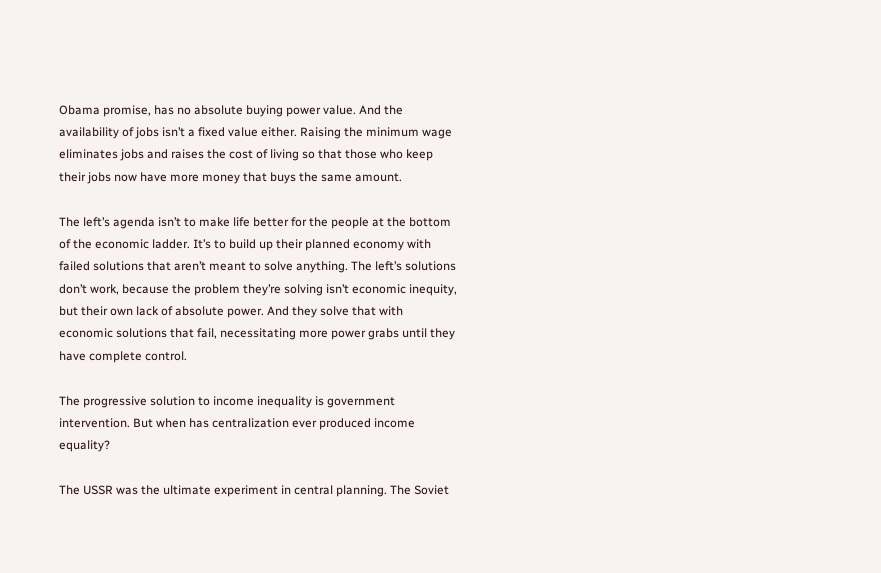Obama promise, has no absolute buying power value. And the availability of jobs isn’t a fixed value either. Raising the minimum wage eliminates jobs and raises the cost of living so that those who keep their jobs now have more money that buys the same amount.

The left’s agenda isn’t to make life better for the people at the bottom of the economic ladder. It’s to build up their planned economy with failed solutions that aren’t meant to solve anything. The left’s solutions don’t work, because the problem they’re solving isn’t economic inequity, but their own lack of absolute power. And they solve that with economic solutions that fail, necessitating more power grabs until they have complete control.

The progressive solution to income inequality is government intervention. But when has centralization ever produced income equality?

The USSR was the ultimate experiment in central planning. The Soviet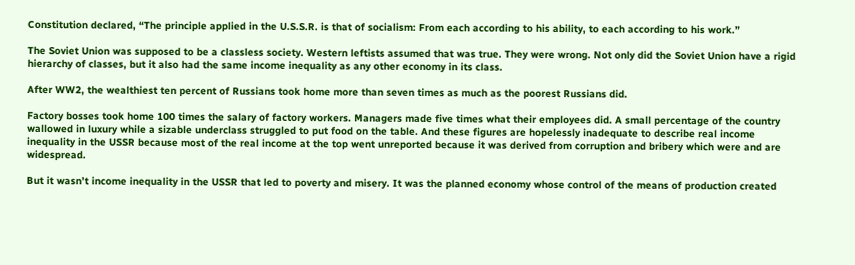Constitution declared, “The principle applied in the U.S.S.R. is that of socialism: From each according to his ability, to each according to his work.”

The Soviet Union was supposed to be a classless society. Western leftists assumed that was true. They were wrong. Not only did the Soviet Union have a rigid hierarchy of classes, but it also had the same income inequality as any other economy in its class.

After WW2, the wealthiest ten percent of Russians took home more than seven times as much as the poorest Russians did.

Factory bosses took home 100 times the salary of factory workers. Managers made five times what their employees did. A small percentage of the country wallowed in luxury while a sizable underclass struggled to put food on the table. And these figures are hopelessly inadequate to describe real income inequality in the USSR because most of the real income at the top went unreported because it was derived from corruption and bribery which were and are widespread.

But it wasn’t income inequality in the USSR that led to poverty and misery. It was the planned economy whose control of the means of production created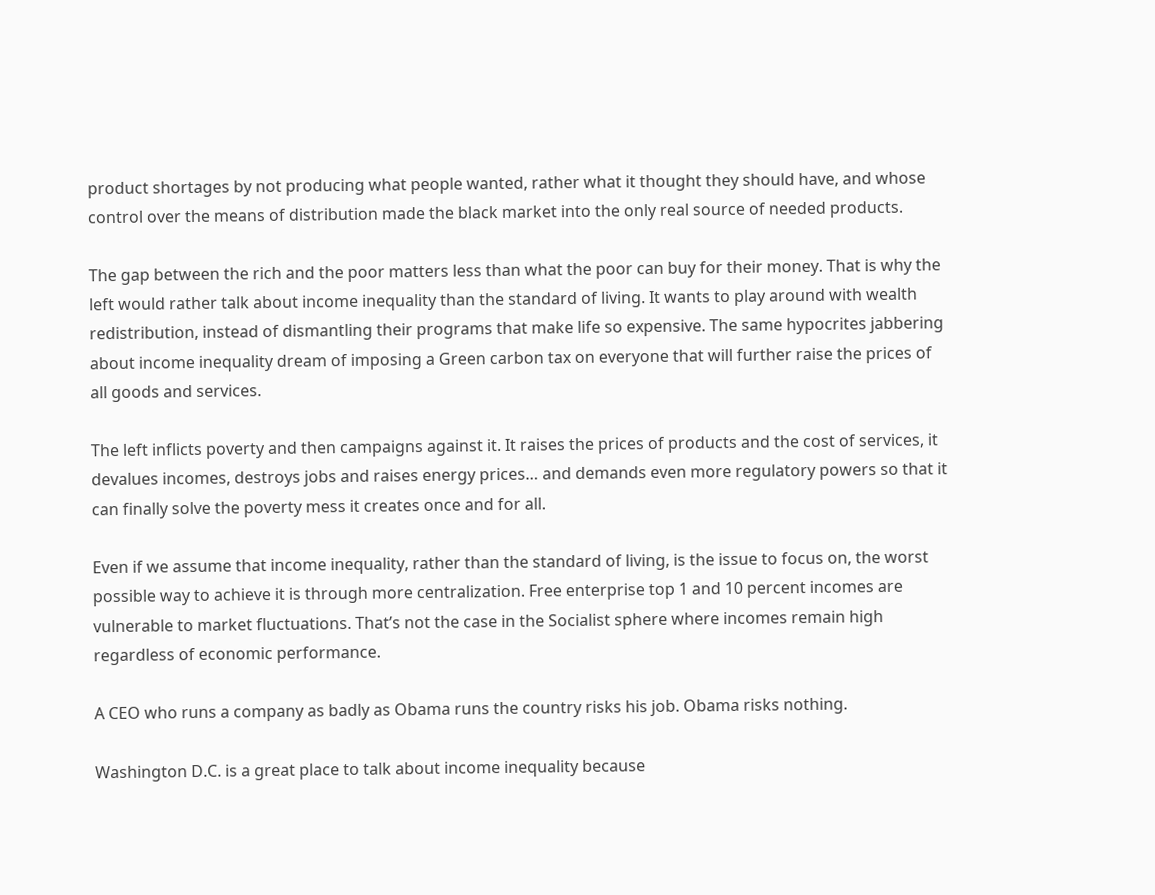product shortages by not producing what people wanted, rather what it thought they should have, and whose control over the means of distribution made the black market into the only real source of needed products.

The gap between the rich and the poor matters less than what the poor can buy for their money. That is why the left would rather talk about income inequality than the standard of living. It wants to play around with wealth redistribution, instead of dismantling their programs that make life so expensive. The same hypocrites jabbering about income inequality dream of imposing a Green carbon tax on everyone that will further raise the prices of all goods and services.

The left inflicts poverty and then campaigns against it. It raises the prices of products and the cost of services, it devalues incomes, destroys jobs and raises energy prices… and demands even more regulatory powers so that it can finally solve the poverty mess it creates once and for all.

Even if we assume that income inequality, rather than the standard of living, is the issue to focus on, the worst possible way to achieve it is through more centralization. Free enterprise top 1 and 10 percent incomes are vulnerable to market fluctuations. That’s not the case in the Socialist sphere where incomes remain high regardless of economic performance.

A CEO who runs a company as badly as Obama runs the country risks his job. Obama risks nothing.

Washington D.C. is a great place to talk about income inequality because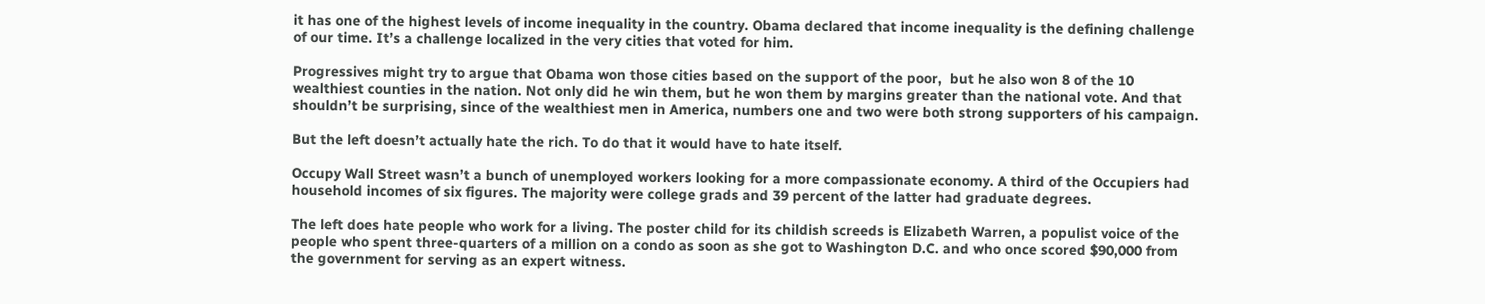it has one of the highest levels of income inequality in the country. Obama declared that income inequality is the defining challenge of our time. It’s a challenge localized in the very cities that voted for him.

Progressives might try to argue that Obama won those cities based on the support of the poor,  but he also won 8 of the 10 wealthiest counties in the nation. Not only did he win them, but he won them by margins greater than the national vote. And that shouldn’t be surprising, since of the wealthiest men in America, numbers one and two were both strong supporters of his campaign.

But the left doesn’t actually hate the rich. To do that it would have to hate itself.

Occupy Wall Street wasn’t a bunch of unemployed workers looking for a more compassionate economy. A third of the Occupiers had household incomes of six figures. The majority were college grads and 39 percent of the latter had graduate degrees.

The left does hate people who work for a living. The poster child for its childish screeds is Elizabeth Warren, a populist voice of the people who spent three-quarters of a million on a condo as soon as she got to Washington D.C. and who once scored $90,000 from the government for serving as an expert witness.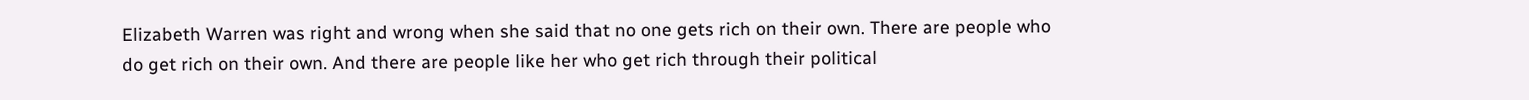Elizabeth Warren was right and wrong when she said that no one gets rich on their own. There are people who do get rich on their own. And there are people like her who get rich through their political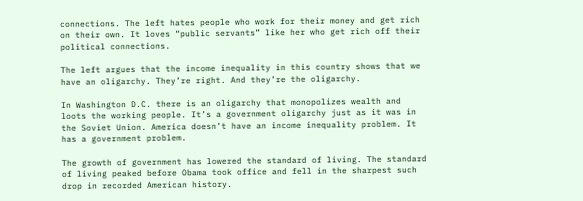connections. The left hates people who work for their money and get rich on their own. It loves “public servants” like her who get rich off their political connections.

The left argues that the income inequality in this country shows that we have an oligarchy. They’re right. And they’re the oligarchy.

In Washington D.C. there is an oligarchy that monopolizes wealth and loots the working people. It’s a government oligarchy just as it was in the Soviet Union. America doesn’t have an income inequality problem. It has a government problem.

The growth of government has lowered the standard of living. The standard of living peaked before Obama took office and fell in the sharpest such drop in recorded American history.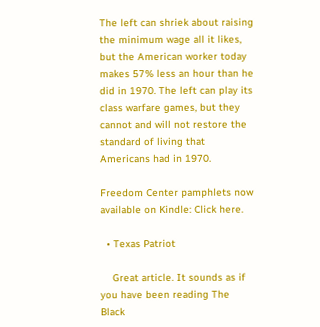The left can shriek about raising the minimum wage all it likes, but the American worker today makes 57% less an hour than he did in 1970. The left can play its class warfare games, but they cannot and will not restore the standard of living that Americans had in 1970.

Freedom Center pamphlets now available on Kindle: Click here.

  • Texas Patriot

    Great article. It sounds as if you have been reading The Black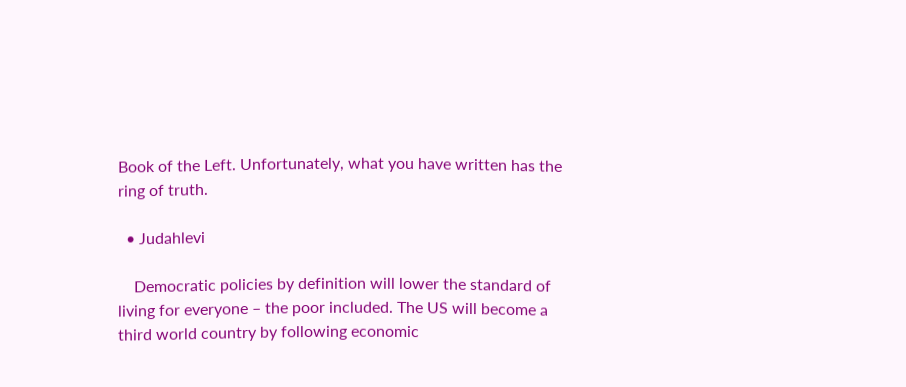Book of the Left. Unfortunately, what you have written has the ring of truth.

  • Judahlevi

    Democratic policies by definition will lower the standard of living for everyone – the poor included. The US will become a third world country by following economic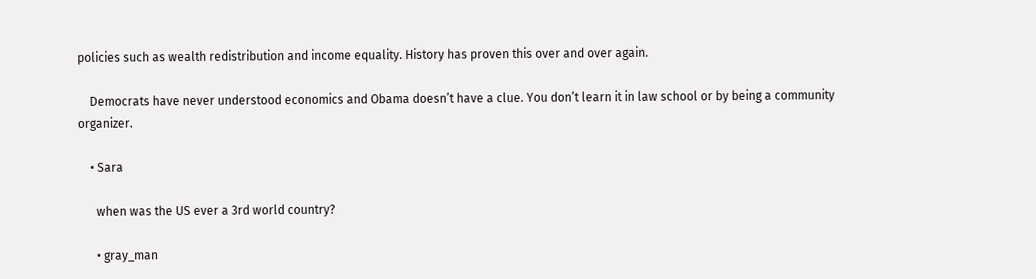policies such as wealth redistribution and income equality. History has proven this over and over again.

    Democrats have never understood economics and Obama doesn’t have a clue. You don’t learn it in law school or by being a community organizer.

    • Sara

      when was the US ever a 3rd world country?

      • gray_man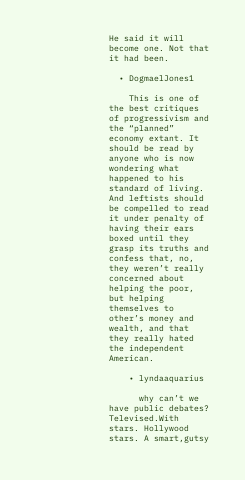He said it will become one. Not that it had been.

  • DogmaelJones1

    This is one of the best critiques of progressivism and the “planned” economy extant. It should be read by anyone who is now wondering what happened to his standard of living. And leftists should be compelled to read it under penalty of having their ears boxed until they grasp its truths and confess that, no, they weren’t really concerned about helping the poor, but helping themselves to other’s money and wealth, and that they really hated the independent American.

    • lyndaaquarius

      why can’t we have public debates? Televised.With stars. Hollywood stars. A smart,gutsy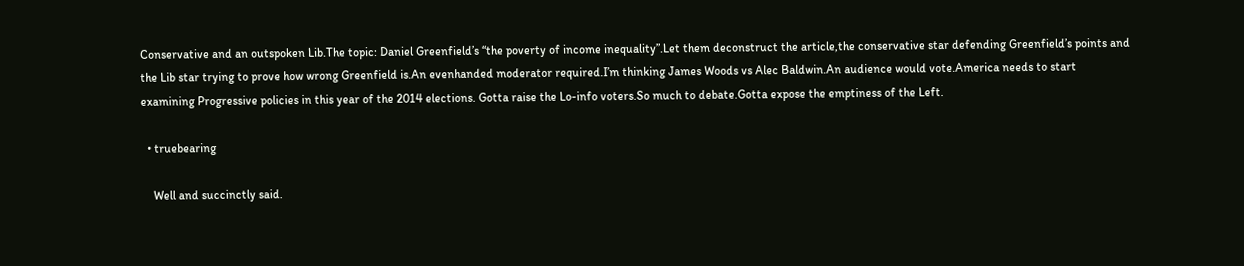Conservative and an outspoken Lib.The topic: Daniel Greenfield’s “the poverty of income inequality”.Let them deconstruct the article,the conservative star defending Greenfield’s points and the Lib star trying to prove how wrong Greenfield is.An evenhanded moderator required.I’m thinking James Woods vs Alec Baldwin.An audience would vote.America needs to start examining Progressive policies in this year of the 2014 elections. Gotta raise the Lo-info voters.So much to debate.Gotta expose the emptiness of the Left.

  • truebearing

    Well and succinctly said.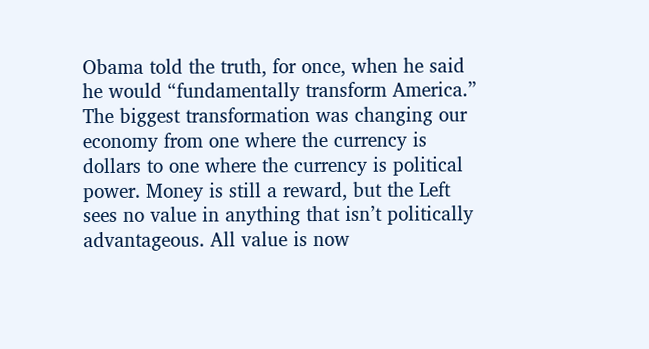Obama told the truth, for once, when he said he would “fundamentally transform America.” The biggest transformation was changing our economy from one where the currency is dollars to one where the currency is political power. Money is still a reward, but the Left sees no value in anything that isn’t politically advantageous. All value is now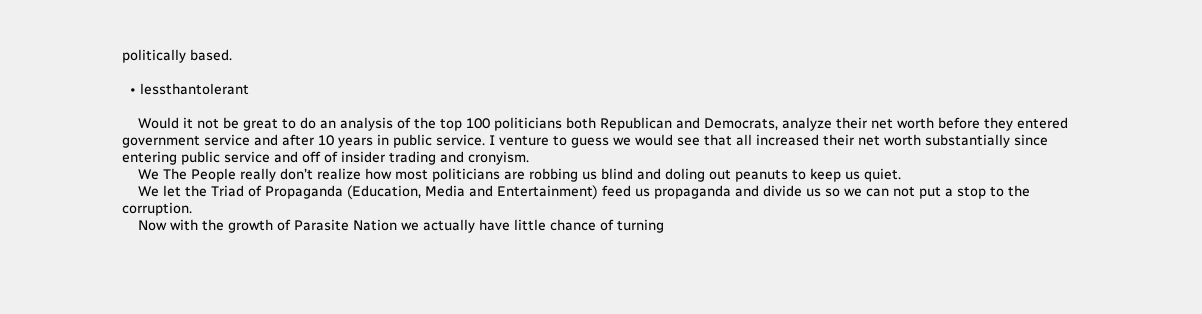politically based.

  • lessthantolerant

    Would it not be great to do an analysis of the top 100 politicians both Republican and Democrats, analyze their net worth before they entered government service and after 10 years in public service. I venture to guess we would see that all increased their net worth substantially since entering public service and off of insider trading and cronyism.
    We The People really don’t realize how most politicians are robbing us blind and doling out peanuts to keep us quiet.
    We let the Triad of Propaganda (Education, Media and Entertainment) feed us propaganda and divide us so we can not put a stop to the corruption.
    Now with the growth of Parasite Nation we actually have little chance of turning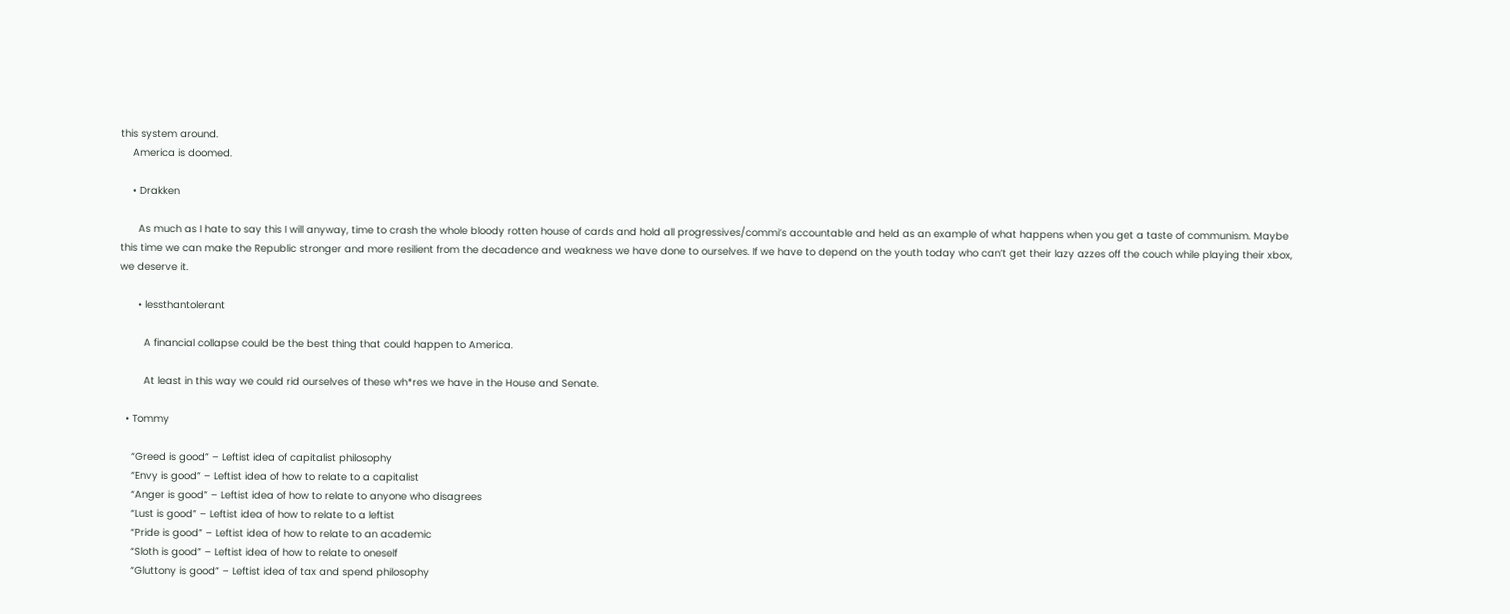this system around.
    America is doomed.

    • Drakken

      As much as I hate to say this I will anyway, time to crash the whole bloody rotten house of cards and hold all progressives/commi’s accountable and held as an example of what happens when you get a taste of communism. Maybe this time we can make the Republic stronger and more resilient from the decadence and weakness we have done to ourselves. If we have to depend on the youth today who can’t get their lazy azzes off the couch while playing their xbox, we deserve it.

      • lessthantolerant

        A financial collapse could be the best thing that could happen to America.

        At least in this way we could rid ourselves of these wh*res we have in the House and Senate.

  • Tommy

    “Greed is good” – Leftist idea of capitalist philosophy
    “Envy is good” – Leftist idea of how to relate to a capitalist
    “Anger is good” – Leftist idea of how to relate to anyone who disagrees
    “Lust is good” – Leftist idea of how to relate to a leftist
    “Pride is good” – Leftist idea of how to relate to an academic
    “Sloth is good” – Leftist idea of how to relate to oneself
    “Gluttony is good” – Leftist idea of tax and spend philosophy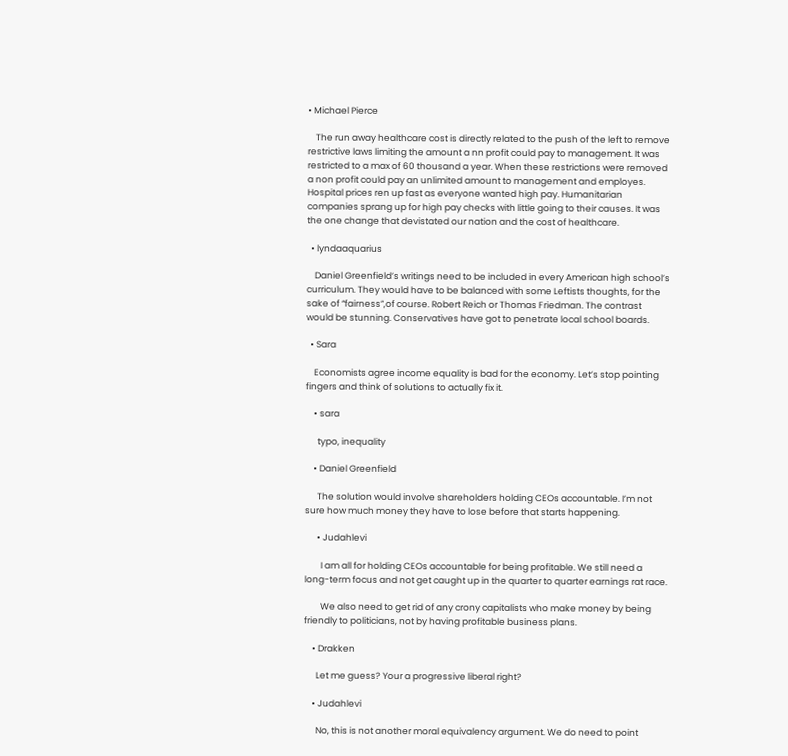• Michael Pierce

    The run away healthcare cost is directly related to the push of the left to remove restrictive laws limiting the amount a nn profit could pay to management. It was restricted to a max of 60 thousand a year. When these restrictions were removed a non profit could pay an unlimited amount to management and employes. Hospital prices ren up fast as everyone wanted high pay. Humanitarian companies sprang up for high pay checks with little going to their causes. It was the one change that devistated our nation and the cost of healthcare.

  • lyndaaquarius

    Daniel Greenfield’s writings need to be included in every American high school’s curriculum. They would have to be balanced with some Leftists thoughts, for the sake of “fairness”,of course. Robert Reich or Thomas Friedman. The contrast would be stunning. Conservatives have got to penetrate local school boards.

  • Sara

    Economists agree income equality is bad for the economy. Let’s stop pointing fingers and think of solutions to actually fix it.

    • sara

      typo, inequality

    • Daniel Greenfield

      The solution would involve shareholders holding CEOs accountable. I’m not sure how much money they have to lose before that starts happening.

      • Judahlevi

        I am all for holding CEOs accountable for being profitable. We still need a long-term focus and not get caught up in the quarter to quarter earnings rat race.

        We also need to get rid of any crony capitalists who make money by being friendly to politicians, not by having profitable business plans.

    • Drakken

      Let me guess? Your a progressive liberal right?

    • Judahlevi

      No, this is not another moral equivalency argument. We do need to point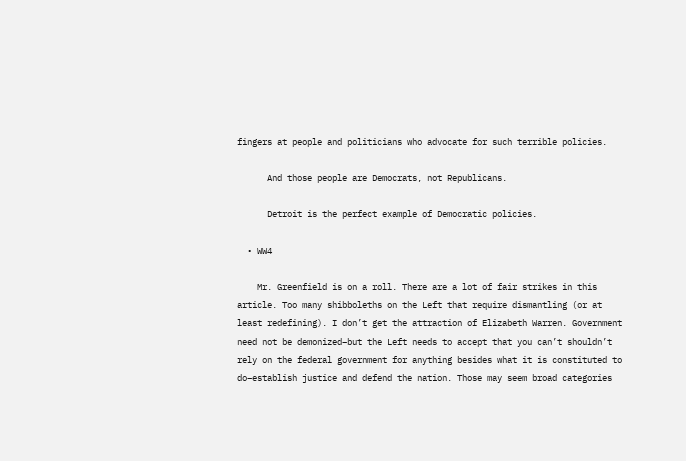fingers at people and politicians who advocate for such terrible policies.

      And those people are Democrats, not Republicans.

      Detroit is the perfect example of Democratic policies.

  • WW4

    Mr. Greenfield is on a roll. There are a lot of fair strikes in this article. Too many shibboleths on the Left that require dismantling (or at least redefining). I don’t get the attraction of Elizabeth Warren. Government need not be demonized–but the Left needs to accept that you can’t shouldn’t rely on the federal government for anything besides what it is constituted to do–establish justice and defend the nation. Those may seem broad categories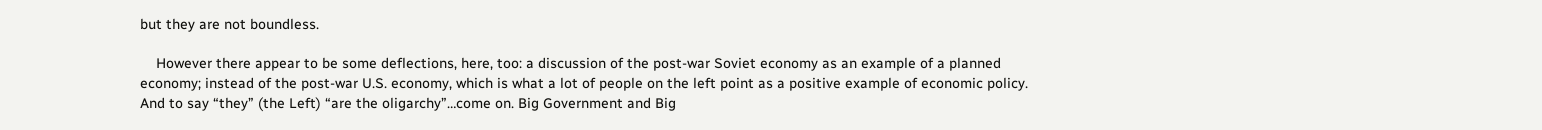but they are not boundless.

    However there appear to be some deflections, here, too: a discussion of the post-war Soviet economy as an example of a planned economy; instead of the post-war U.S. economy, which is what a lot of people on the left point as a positive example of economic policy. And to say “they” (the Left) “are the oligarchy”…come on. Big Government and Big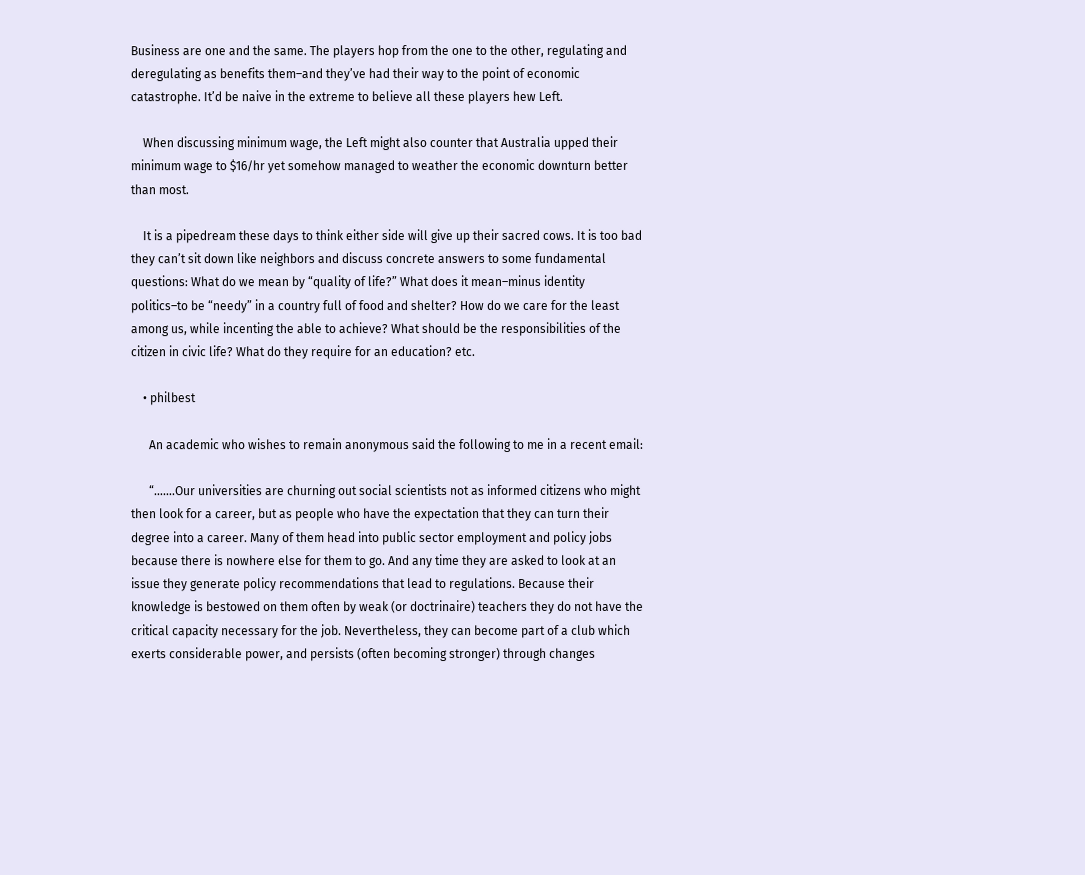Business are one and the same. The players hop from the one to the other, regulating and deregulating as benefits them–and they’ve had their way to the point of economic catastrophe. It’d be naive in the extreme to believe all these players hew Left.

    When discussing minimum wage, the Left might also counter that Australia upped their minimum wage to $16/hr yet somehow managed to weather the economic downturn better than most.

    It is a pipedream these days to think either side will give up their sacred cows. It is too bad they can’t sit down like neighbors and discuss concrete answers to some fundamental questions: What do we mean by “quality of life?” What does it mean–minus identity politics–to be “needy” in a country full of food and shelter? How do we care for the least among us, while incenting the able to achieve? What should be the responsibilities of the citizen in civic life? What do they require for an education? etc.

    • philbest

      An academic who wishes to remain anonymous said the following to me in a recent email:

      “…….Our universities are churning out social scientists not as informed citizens who might then look for a career, but as people who have the expectation that they can turn their degree into a career. Many of them head into public sector employment and policy jobs because there is nowhere else for them to go. And any time they are asked to look at an issue they generate policy recommendations that lead to regulations. Because their knowledge is bestowed on them often by weak (or doctrinaire) teachers they do not have the critical capacity necessary for the job. Nevertheless, they can become part of a club which exerts considerable power, and persists (often becoming stronger) through changes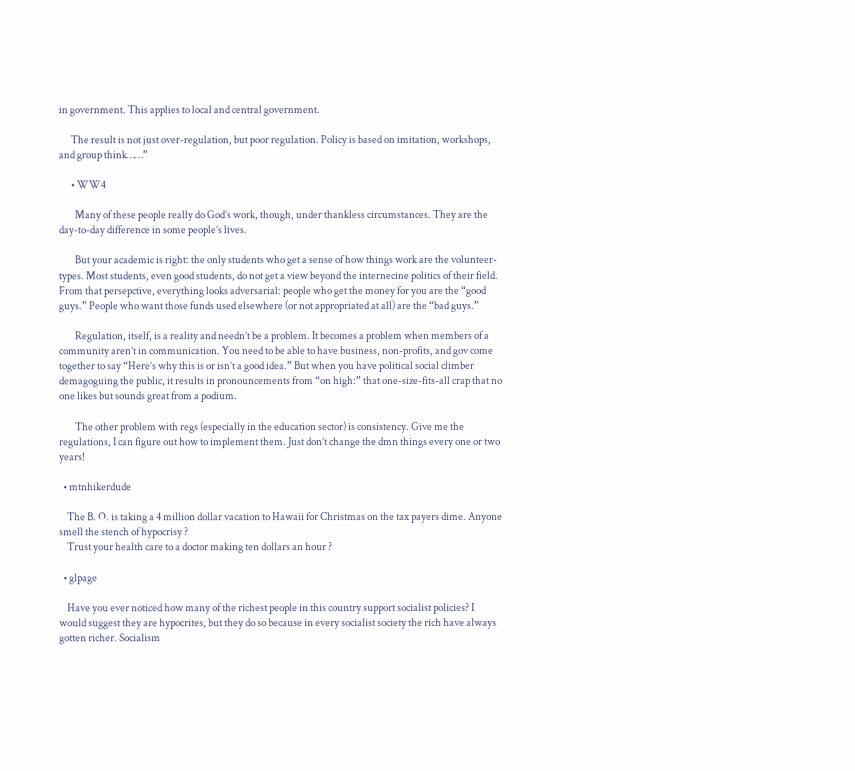in government. This applies to local and central government.

      The result is not just over-regulation, but poor regulation. Policy is based on imitation, workshops, and group think……”

      • WW4

        Many of these people really do God’s work, though, under thankless circumstances. They are the day-to-day difference in some people’s lives.

        But your academic is right: the only students who get a sense of how things work are the volunteer-types. Most students, even good students, do not get a view beyond the internecine politics of their field. From that persepctive, everything looks adversarial: people who get the money for you are the “good guys.” People who want those funds used elsewhere (or not appropriated at all) are the “bad guys.”

        Regulation, itself, is a reality and needn’t be a problem. It becomes a problem when members of a community aren’t in communication. You need to be able to have business, non-profits, and gov come together to say “Here’s why this is or isn’t a good idea.” But when you have political social climber demagoguing the public, it results in pronouncements from “on high:” that one-size-fits-all crap that no one likes but sounds great from a podium.

        The other problem with regs (especially in the education sector) is consistency. Give me the regulations, I can figure out how to implement them. Just don’t change the dmn things every one or two years!

  • mtnhikerdude

    The B. O. is taking a 4 million dollar vacation to Hawaii for Christmas on the tax payers dime. Anyone smell the stench of hypocrisy ?
    Trust your health care to a doctor making ten dollars an hour ?

  • glpage

    Have you ever noticed how many of the richest people in this country support socialist policies? I would suggest they are hypocrites, but they do so because in every socialist society the rich have always gotten richer. Socialism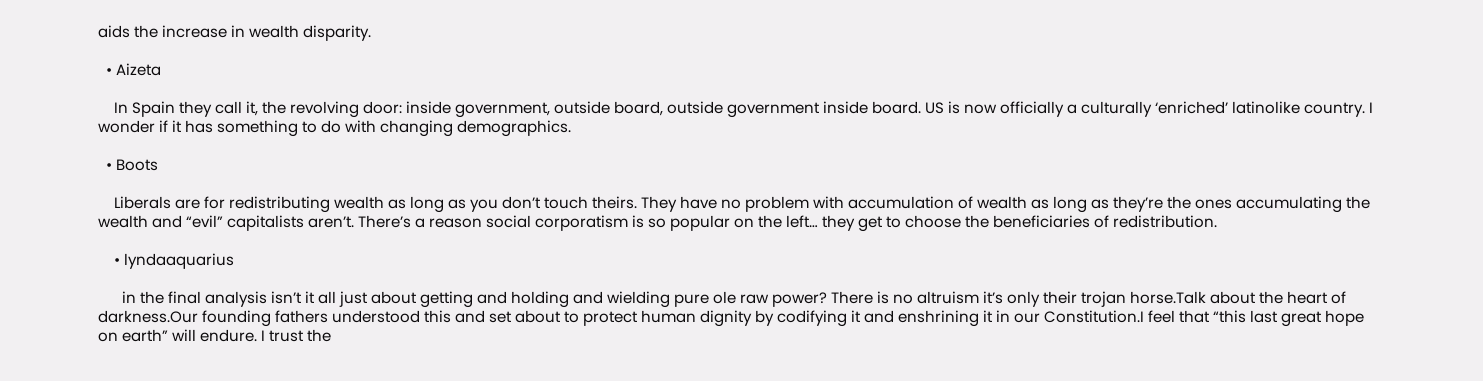aids the increase in wealth disparity.

  • Aizeta

    In Spain they call it, the revolving door: inside government, outside board, outside government inside board. US is now officially a culturally ‘enriched’ latinolike country. I wonder if it has something to do with changing demographics.

  • Boots

    Liberals are for redistributing wealth as long as you don’t touch theirs. They have no problem with accumulation of wealth as long as they’re the ones accumulating the wealth and “evil” capitalists aren’t. There’s a reason social corporatism is so popular on the left… they get to choose the beneficiaries of redistribution.

    • lyndaaquarius

      in the final analysis isn’t it all just about getting and holding and wielding pure ole raw power? There is no altruism it’s only their trojan horse.Talk about the heart of darkness.Our founding fathers understood this and set about to protect human dignity by codifying it and enshrining it in our Constitution.I feel that “this last great hope on earth” will endure. I trust the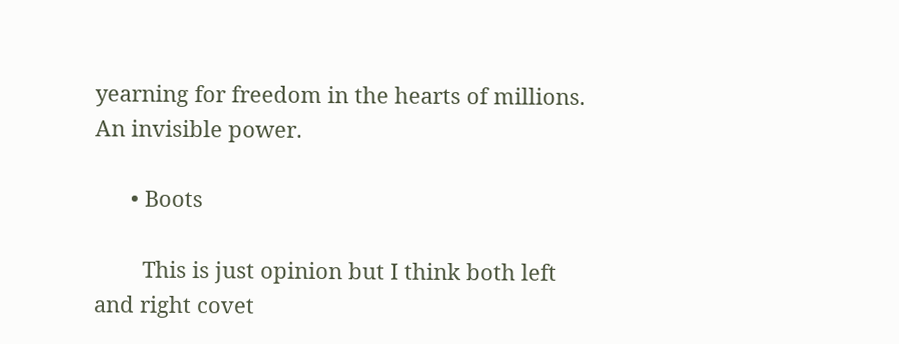yearning for freedom in the hearts of millions. An invisible power.

      • Boots

        This is just opinion but I think both left and right covet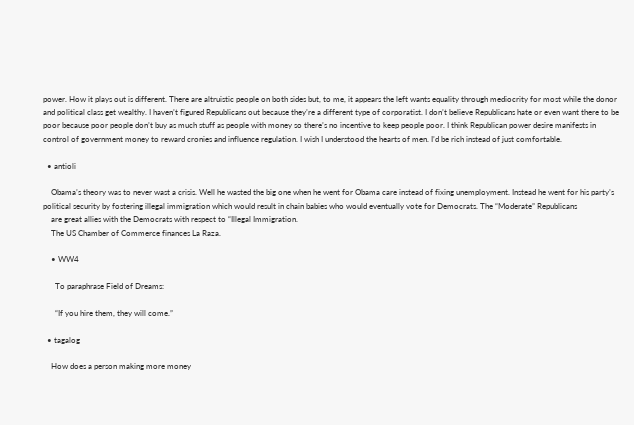power. How it plays out is different. There are altruistic people on both sides but, to me, it appears the left wants equality through mediocrity for most while the donor and political class get wealthy. I haven’t figured Republicans out because they’re a different type of corporatist. I don’t believe Republicans hate or even want there to be poor because poor people don’t buy as much stuff as people with money so there’s no incentive to keep people poor. I think Republican power desire manifests in control of government money to reward cronies and influence regulation. I wish I understood the hearts of men. I’d be rich instead of just comfortable.

  • antioli

    Obama’s theory was to never wast a crisis. Well he wasted the big one when he went for Obama care instead of fixing unemployment. Instead he went for his party’s political security by fostering illegal immigration which would result in chain babies who would eventually vote for Democrats. The “Moderate” Republicans
    are great allies with the Democrats with respect to “Illegal Immigration.
    The US Chamber of Commerce finances La Raza.

    • WW4

      To paraphrase Field of Dreams:

      “If you hire them, they will come.”

  • tagalog

    How does a person making more money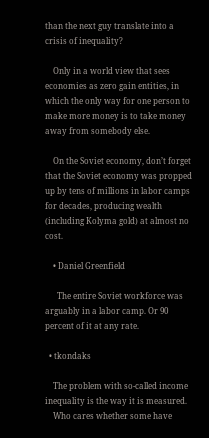than the next guy translate into a crisis of inequality?

    Only in a world view that sees economies as zero gain entities, in which the only way for one person to make more money is to take money away from somebody else.

    On the Soviet economy, don’t forget that the Soviet economy was propped up by tens of millions in labor camps for decades, producing wealth (including Kolyma gold) at almost no cost.

    • Daniel Greenfield

      The entire Soviet workforce was arguably in a labor camp. Or 90 percent of it at any rate.

  • tkondaks

    The problem with so-called income inequality is the way it is measured.
    Who cares whether some have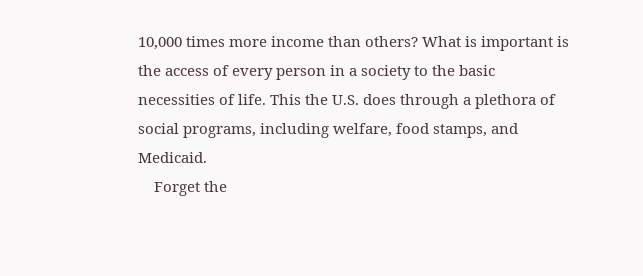10,000 times more income than others? What is important is the access of every person in a society to the basic necessities of life. This the U.S. does through a plethora of social programs, including welfare, food stamps, and Medicaid.
    Forget the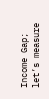Income Gap; let’s measure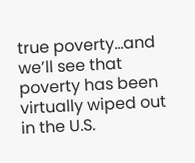true poverty…and we’ll see that poverty has been virtually wiped out in the U.S.